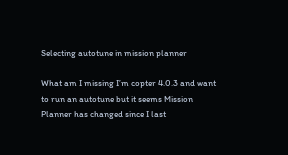Selecting autotune in mission planner

What am I missing I’m copter 4.0.3 and want to run an autotune but it seems Mission Planner has changed since I last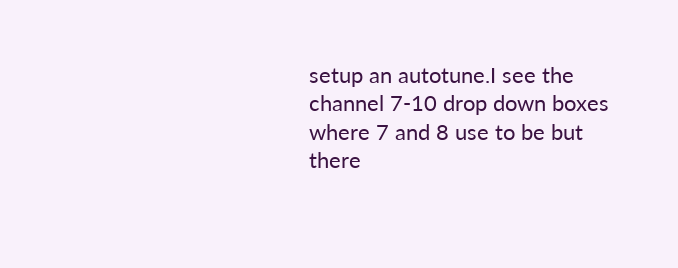setup an autotune.I see the channel 7-10 drop down boxes where 7 and 8 use to be but there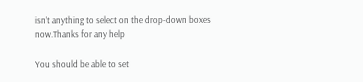isn’t anything to select on the drop-down boxes now.Thanks for any help

You should be able to set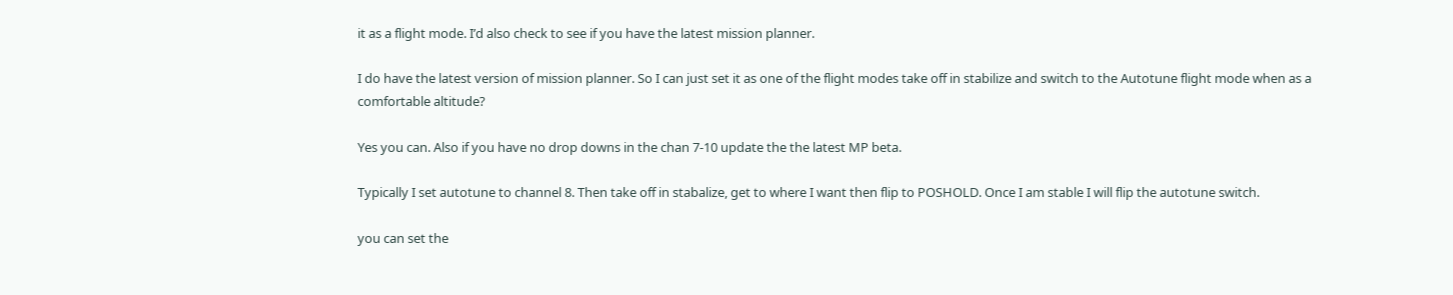it as a flight mode. I’d also check to see if you have the latest mission planner.

I do have the latest version of mission planner. So I can just set it as one of the flight modes take off in stabilize and switch to the Autotune flight mode when as a comfortable altitude?

Yes you can. Also if you have no drop downs in the chan 7-10 update the the latest MP beta.

Typically I set autotune to channel 8. Then take off in stabalize, get to where I want then flip to POSHOLD. Once I am stable I will flip the autotune switch.

you can set the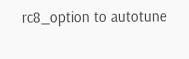rc8_option to autotune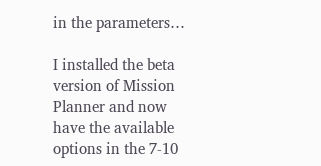in the parameters…

I installed the beta version of Mission Planner and now have the available options in the 7-10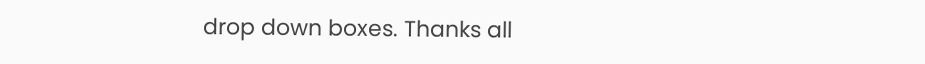drop down boxes. Thanks all